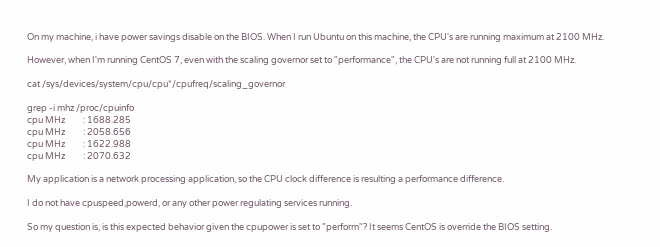On my machine, i have power savings disable on the BIOS. When I run Ubuntu on this machine, the CPU's are running maximum at 2100 MHz.

However, when I'm running CentOS 7, even with the scaling governor set to "performance", the CPU's are not running full at 2100 MHz.

cat /sys/devices/system/cpu/cpu*/cpufreq/scaling_governor

grep -i mhz /proc/cpuinfo
cpu MHz         : 1688.285
cpu MHz         : 2058.656
cpu MHz         : 1622.988
cpu MHz         : 2070.632

My application is a network processing application, so the CPU clock difference is resulting a performance difference.

I do not have cpuspeed,powerd, or any other power regulating services running.

So my question is, is this expected behavior given the cpupower is set to "perform"? It seems CentOS is override the BIOS setting.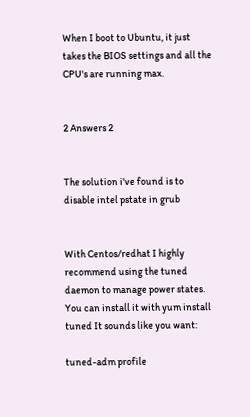When I boot to Ubuntu, it just takes the BIOS settings and all the CPU's are running max.


2 Answers 2


The solution i've found is to disable intel pstate in grub


With Centos/redhat I highly recommend using the tuned daemon to manage power states. You can install it with yum install tuned It sounds like you want:

tuned-adm profile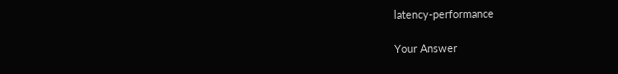latency-performance

Your Answer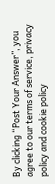By clicking “Post Your Answer”, you agree to our terms of service, privacy policy and cookie policy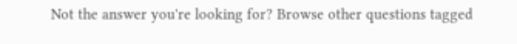Not the answer you're looking for? Browse other questions tagged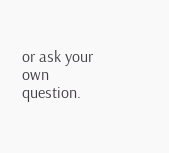or ask your own question.